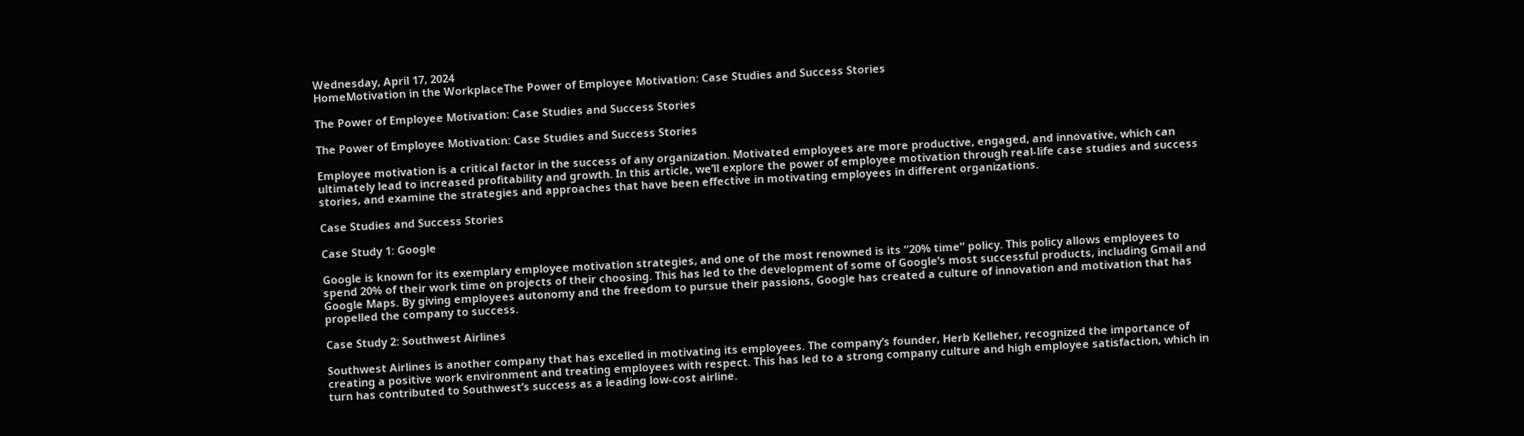Wednesday, April 17, 2024
HomeMotivation in the WorkplaceThe Power of Employee Motivation: Case Studies and Success Stories

The Power of Employee Motivation: Case Studies and Success Stories

The Power of Employee Motivation: Case Studies and Success Stories

Employee motivation is a critical factor in the success of any organization. Motivated employees are more productive, engaged, and innovative, which can ultimately lead to increased profitability and growth. In this article, we’ll explore the power of employee motivation through real-life case studies and success stories, and examine the strategies and approaches that have been effective in motivating employees in different organizations.

Case Studies and Success Stories

Case Study 1: Google

Google is known for its exemplary employee motivation strategies, and one of the most renowned is its “20% time” policy. This policy allows employees to spend 20% of their work time on projects of their choosing. This has led to the development of some of Google’s most successful products, including Gmail and Google Maps. By giving employees autonomy and the freedom to pursue their passions, Google has created a culture of innovation and motivation that has propelled the company to success.

Case Study 2: Southwest Airlines

Southwest Airlines is another company that has excelled in motivating its employees. The company’s founder, Herb Kelleher, recognized the importance of creating a positive work environment and treating employees with respect. This has led to a strong company culture and high employee satisfaction, which in turn has contributed to Southwest’s success as a leading low-cost airline.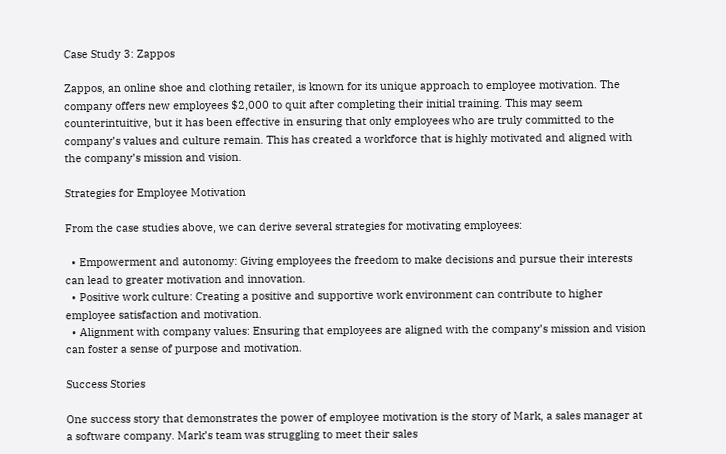Case Study 3: Zappos

Zappos, an online shoe and clothing retailer, is known for its unique approach to employee motivation. The company offers new employees $2,000 to quit after completing their initial training. This may seem counterintuitive, but it has been effective in ensuring that only employees who are truly committed to the company’s values and culture remain. This has created a workforce that is highly motivated and aligned with the company’s mission and vision.

Strategies for Employee Motivation

From the case studies above, we can derive several strategies for motivating employees:

  • Empowerment and autonomy: Giving employees the freedom to make decisions and pursue their interests can lead to greater motivation and innovation.
  • Positive work culture: Creating a positive and supportive work environment can contribute to higher employee satisfaction and motivation.
  • Alignment with company values: Ensuring that employees are aligned with the company’s mission and vision can foster a sense of purpose and motivation.

Success Stories

One success story that demonstrates the power of employee motivation is the story of Mark, a sales manager at a software company. Mark’s team was struggling to meet their sales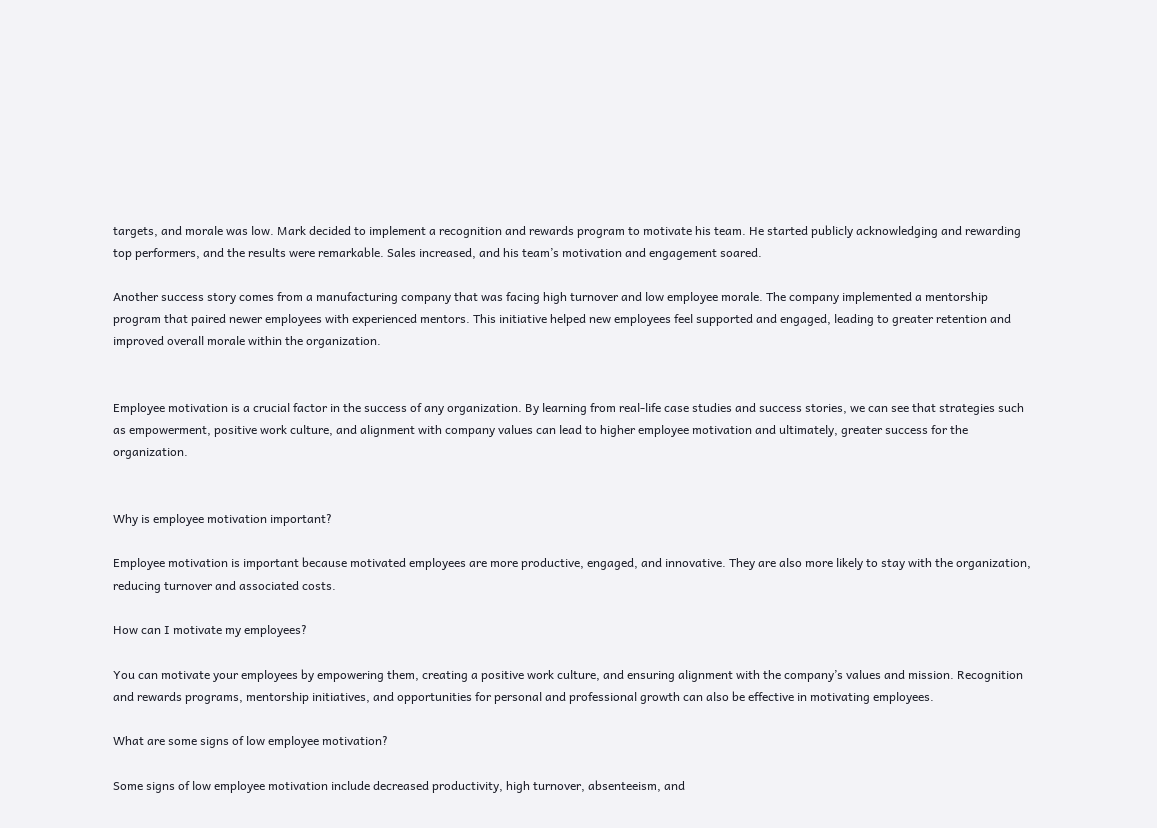targets, and morale was low. Mark decided to implement a recognition and rewards program to motivate his team. He started publicly acknowledging and rewarding top performers, and the results were remarkable. Sales increased, and his team’s motivation and engagement soared.

Another success story comes from a manufacturing company that was facing high turnover and low employee morale. The company implemented a mentorship program that paired newer employees with experienced mentors. This initiative helped new employees feel supported and engaged, leading to greater retention and improved overall morale within the organization.


Employee motivation is a crucial factor in the success of any organization. By learning from real-life case studies and success stories, we can see that strategies such as empowerment, positive work culture, and alignment with company values can lead to higher employee motivation and ultimately, greater success for the organization.


Why is employee motivation important?

Employee motivation is important because motivated employees are more productive, engaged, and innovative. They are also more likely to stay with the organization, reducing turnover and associated costs.

How can I motivate my employees?

You can motivate your employees by empowering them, creating a positive work culture, and ensuring alignment with the company’s values and mission. Recognition and rewards programs, mentorship initiatives, and opportunities for personal and professional growth can also be effective in motivating employees.

What are some signs of low employee motivation?

Some signs of low employee motivation include decreased productivity, high turnover, absenteeism, and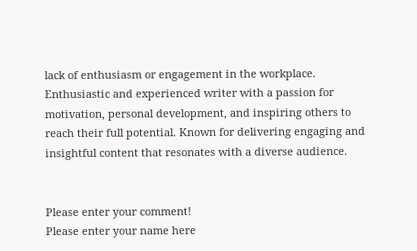lack of enthusiasm or engagement in the workplace.
Enthusiastic and experienced writer with a passion for motivation, personal development, and inspiring others to reach their full potential. Known for delivering engaging and insightful content that resonates with a diverse audience.


Please enter your comment!
Please enter your name here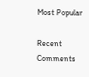Most Popular

Recent Comments